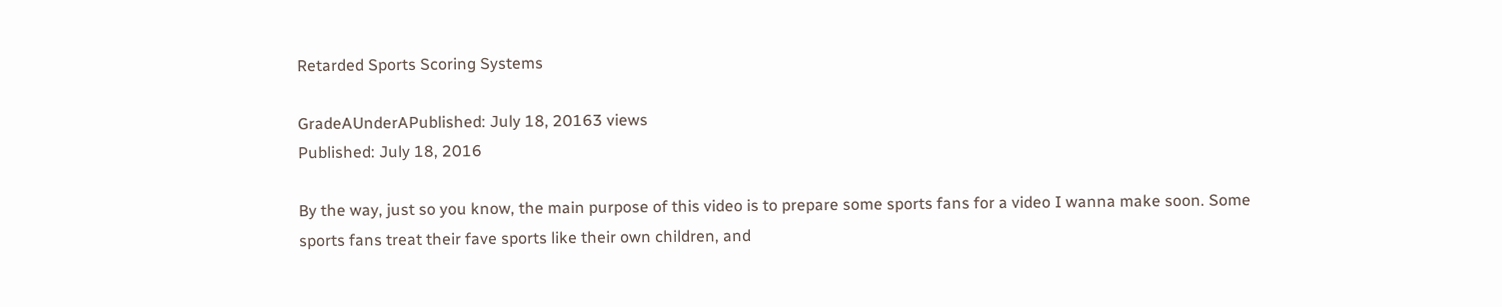Retarded Sports Scoring Systems

GradeAUnderAPublished: July 18, 20163 views
Published: July 18, 2016

By the way, just so you know, the main purpose of this video is to prepare some sports fans for a video I wanna make soon. Some sports fans treat their fave sports like their own children, and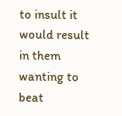to insult it would result in them wanting to beat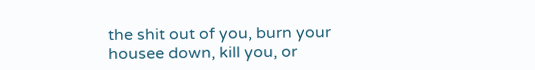the shit out of you, burn your housee down, kill you, or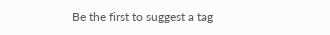Be the first to suggest a tag